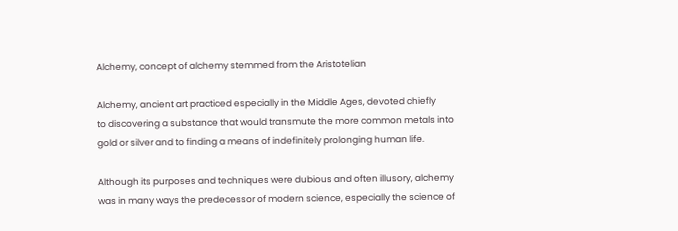Alchemy, concept of alchemy stemmed from the Aristotelian

Alchemy, ancient art practiced especially in the Middle Ages, devoted chiefly
to discovering a substance that would transmute the more common metals into
gold or silver and to finding a means of indefinitely prolonging human life.

Although its purposes and techniques were dubious and often illusory, alchemy
was in many ways the predecessor of modern science, especially the science of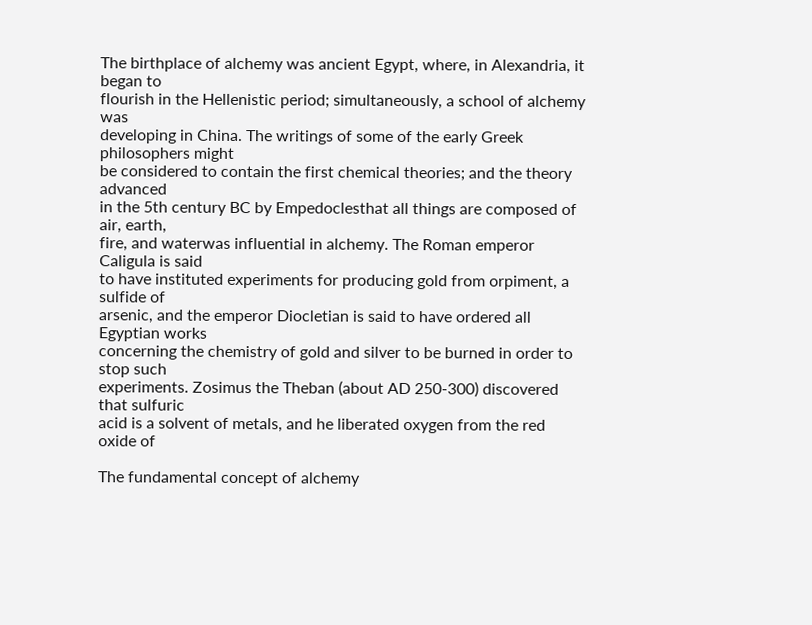The birthplace of alchemy was ancient Egypt, where, in Alexandria, it began to
flourish in the Hellenistic period; simultaneously, a school of alchemy was
developing in China. The writings of some of the early Greek philosophers might
be considered to contain the first chemical theories; and the theory advanced
in the 5th century BC by Empedoclesthat all things are composed of air, earth,
fire, and waterwas influential in alchemy. The Roman emperor Caligula is said
to have instituted experiments for producing gold from orpiment, a sulfide of
arsenic, and the emperor Diocletian is said to have ordered all Egyptian works
concerning the chemistry of gold and silver to be burned in order to stop such
experiments. Zosimus the Theban (about AD 250-300) discovered that sulfuric
acid is a solvent of metals, and he liberated oxygen from the red oxide of

The fundamental concept of alchemy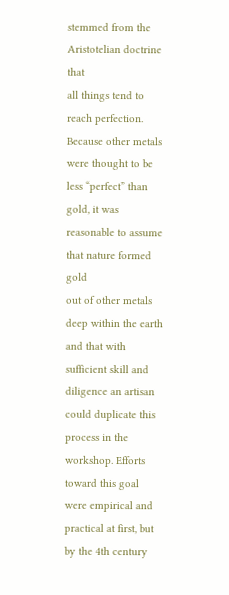stemmed from the Aristotelian doctrine that
all things tend to reach perfection. Because other metals were thought to be
less “perfect” than gold, it was reasonable to assume that nature formed gold
out of other metals deep within the earth and that with sufficient skill and
diligence an artisan could duplicate this process in the workshop. Efforts
toward this goal were empirical and practical at first, but by the 4th century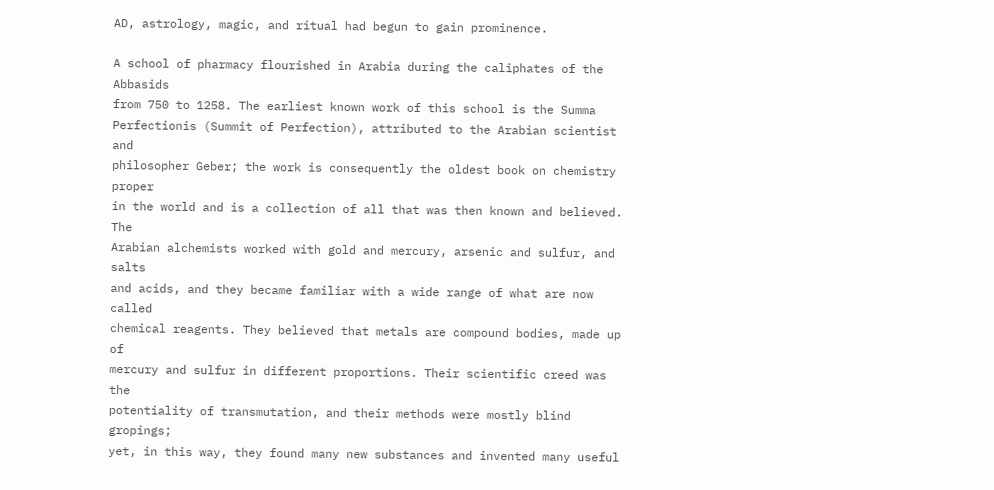AD, astrology, magic, and ritual had begun to gain prominence.

A school of pharmacy flourished in Arabia during the caliphates of the Abbasids
from 750 to 1258. The earliest known work of this school is the Summa
Perfectionis (Summit of Perfection), attributed to the Arabian scientist and
philosopher Geber; the work is consequently the oldest book on chemistry proper
in the world and is a collection of all that was then known and believed. The
Arabian alchemists worked with gold and mercury, arsenic and sulfur, and salts
and acids, and they became familiar with a wide range of what are now called
chemical reagents. They believed that metals are compound bodies, made up of
mercury and sulfur in different proportions. Their scientific creed was the
potentiality of transmutation, and their methods were mostly blind gropings;
yet, in this way, they found many new substances and invented many useful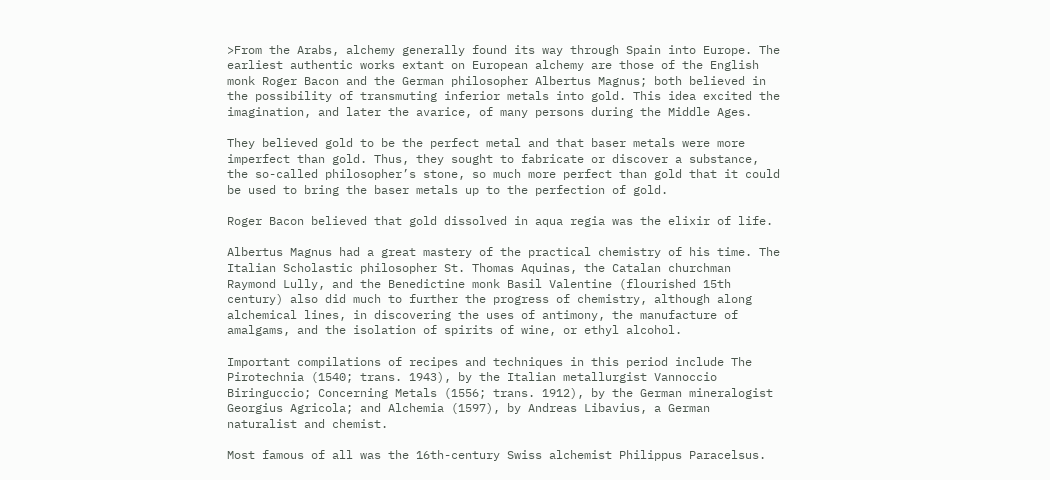>From the Arabs, alchemy generally found its way through Spain into Europe. The
earliest authentic works extant on European alchemy are those of the English
monk Roger Bacon and the German philosopher Albertus Magnus; both believed in
the possibility of transmuting inferior metals into gold. This idea excited the
imagination, and later the avarice, of many persons during the Middle Ages.

They believed gold to be the perfect metal and that baser metals were more
imperfect than gold. Thus, they sought to fabricate or discover a substance,
the so-called philosopher’s stone, so much more perfect than gold that it could
be used to bring the baser metals up to the perfection of gold.

Roger Bacon believed that gold dissolved in aqua regia was the elixir of life.

Albertus Magnus had a great mastery of the practical chemistry of his time. The
Italian Scholastic philosopher St. Thomas Aquinas, the Catalan churchman
Raymond Lully, and the Benedictine monk Basil Valentine (flourished 15th
century) also did much to further the progress of chemistry, although along
alchemical lines, in discovering the uses of antimony, the manufacture of
amalgams, and the isolation of spirits of wine, or ethyl alcohol.

Important compilations of recipes and techniques in this period include The
Pirotechnia (1540; trans. 1943), by the Italian metallurgist Vannoccio
Biringuccio; Concerning Metals (1556; trans. 1912), by the German mineralogist
Georgius Agricola; and Alchemia (1597), by Andreas Libavius, a German
naturalist and chemist.

Most famous of all was the 16th-century Swiss alchemist Philippus Paracelsus.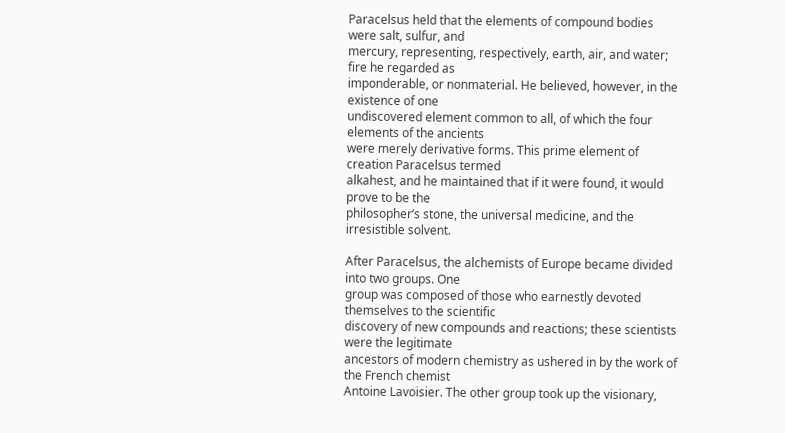Paracelsus held that the elements of compound bodies were salt, sulfur, and
mercury, representing, respectively, earth, air, and water; fire he regarded as
imponderable, or nonmaterial. He believed, however, in the existence of one
undiscovered element common to all, of which the four elements of the ancients
were merely derivative forms. This prime element of creation Paracelsus termed
alkahest, and he maintained that if it were found, it would prove to be the
philosopher’s stone, the universal medicine, and the irresistible solvent.

After Paracelsus, the alchemists of Europe became divided into two groups. One
group was composed of those who earnestly devoted themselves to the scientific
discovery of new compounds and reactions; these scientists were the legitimate
ancestors of modern chemistry as ushered in by the work of the French chemist
Antoine Lavoisier. The other group took up the visionary,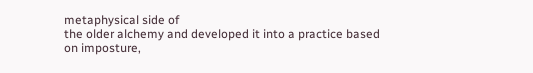metaphysical side of
the older alchemy and developed it into a practice based on imposture,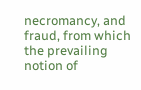necromancy, and fraud, from which the prevailing notion of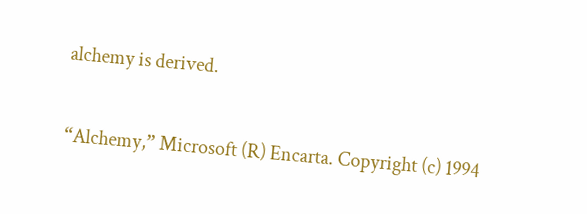alchemy is derived.

“Alchemy,” Microsoft (R) Encarta. Copyright (c) 1994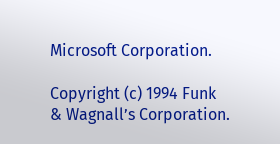Microsoft Corporation.

Copyright (c) 1994 Funk & Wagnall’s Corporation.